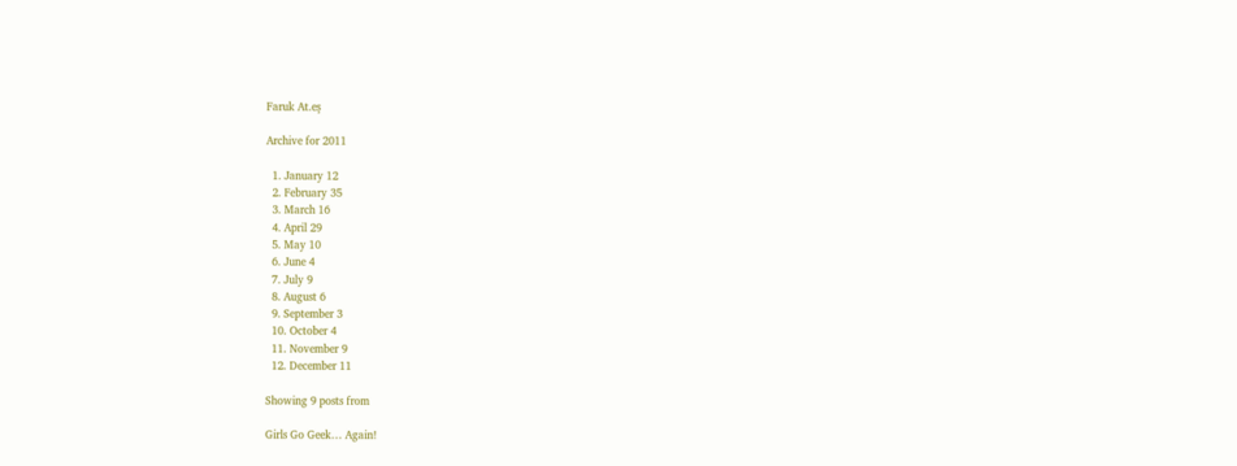Faruk At.eş

Archive for 2011

  1. January 12
  2. February 35
  3. March 16
  4. April 29
  5. May 10
  6. June 4
  7. July 9
  8. August 6
  9. September 3
  10. October 4
  11. November 9
  12. December 11

Showing 9 posts from

Girls Go Geek… Again!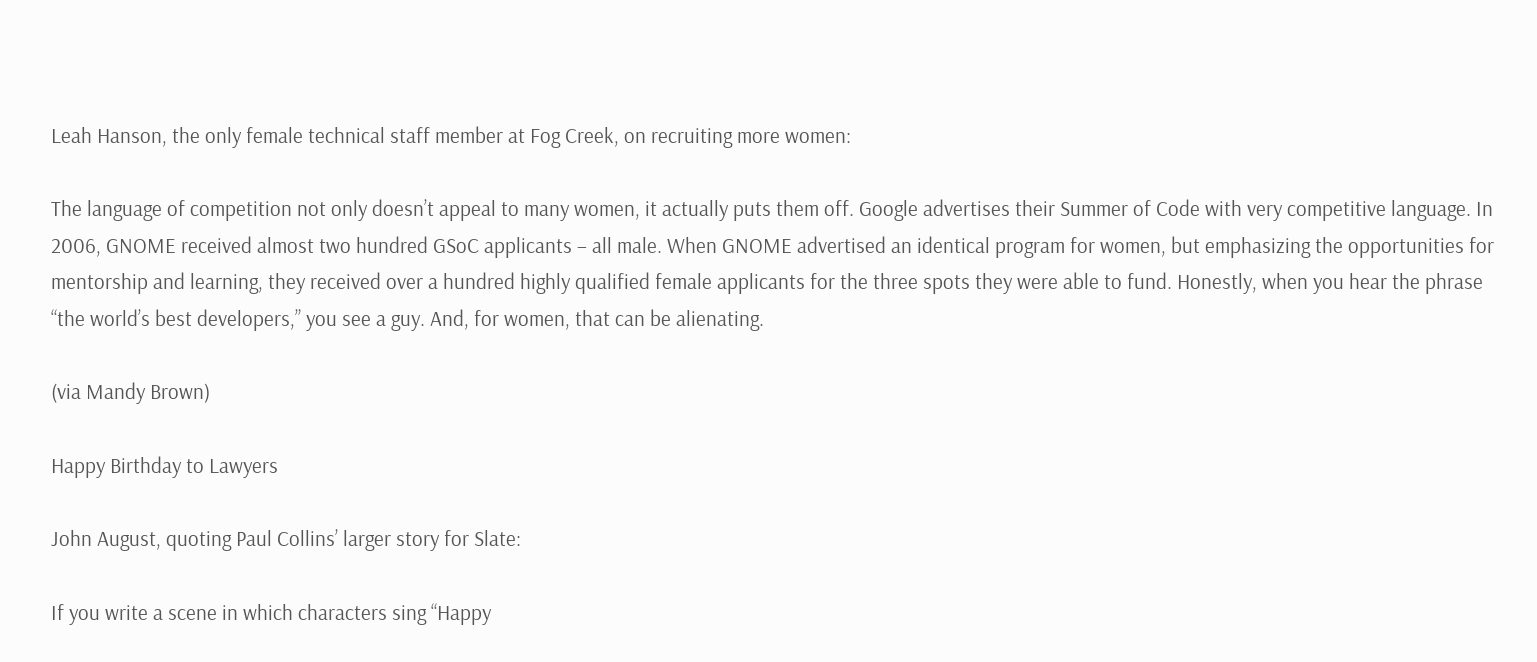Leah Hanson, the only female technical staff member at Fog Creek, on recruiting more women:

The language of competition not only doesn’t appeal to many women, it actually puts them off. Google advertises their Summer of Code with very competitive language. In 2006, GNOME received almost two hundred GSoC applicants – all male. When GNOME advertised an identical program for women, but emphasizing the opportunities for mentorship and learning, they received over a hundred highly qualified female applicants for the three spots they were able to fund. Honestly, when you hear the phrase “the world’s best developers,” you see a guy. And, for women, that can be alienating.

(via Mandy Brown)

Happy Birthday to Lawyers

John August, quoting Paul Collins’ larger story for Slate:

If you write a scene in which characters sing “Happy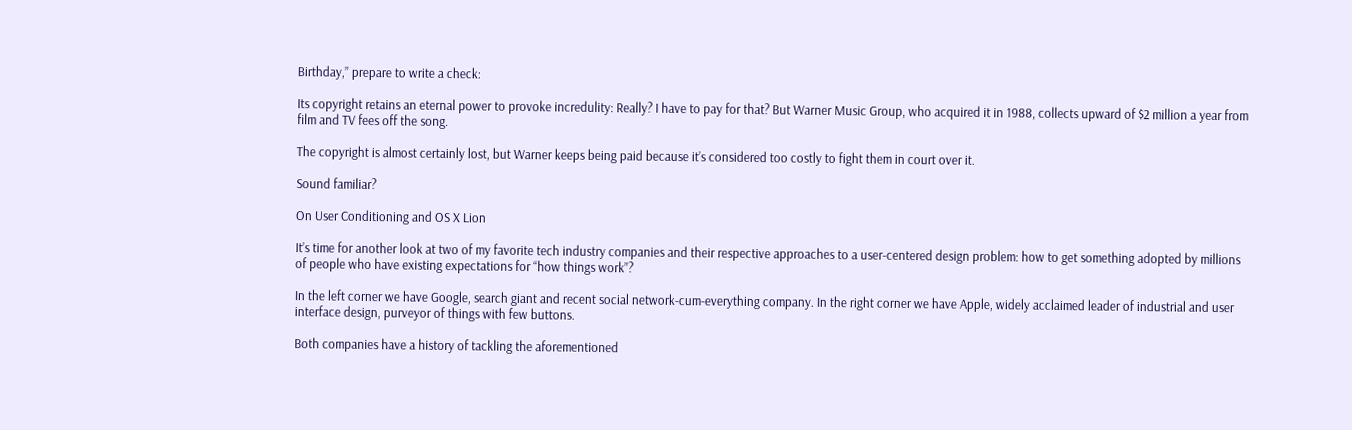Birthday,” prepare to write a check:

Its copyright retains an eternal power to provoke incredulity: Really? I have to pay for that? But Warner Music Group, who acquired it in 1988, collects upward of $2 million a year from film and TV fees off the song.

The copyright is almost certainly lost, but Warner keeps being paid because it’s considered too costly to fight them in court over it.

Sound familiar?

On User Conditioning and OS X Lion

It’s time for another look at two of my favorite tech industry companies and their respective approaches to a user-centered design problem: how to get something adopted by millions of people who have existing expectations for “how things work”?

In the left corner we have Google, search giant and recent social network-cum-everything company. In the right corner we have Apple, widely acclaimed leader of industrial and user interface design, purveyor of things with few buttons.

Both companies have a history of tackling the aforementioned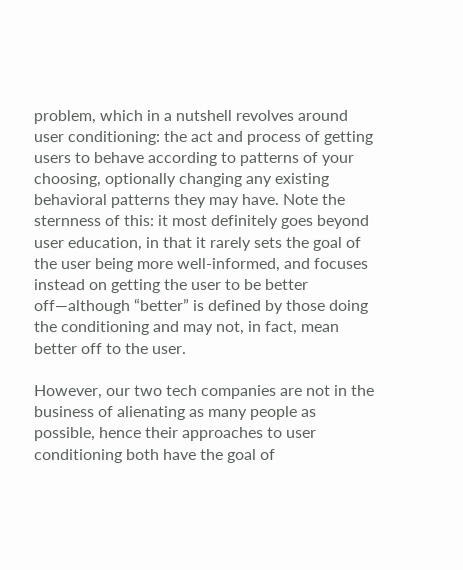problem, which in a nutshell revolves around user conditioning: the act and process of getting users to behave according to patterns of your choosing, optionally changing any existing behavioral patterns they may have. Note the sternness of this: it most definitely goes beyond user education, in that it rarely sets the goal of the user being more well-informed, and focuses instead on getting the user to be better off—although “better” is defined by those doing the conditioning and may not, in fact, mean better off to the user.

However, our two tech companies are not in the business of alienating as many people as possible, hence their approaches to user conditioning both have the goal of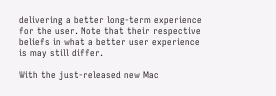delivering a better long-term experience for the user. Note that their respective beliefs in what a better user experience is may still differ.

With the just-released new Mac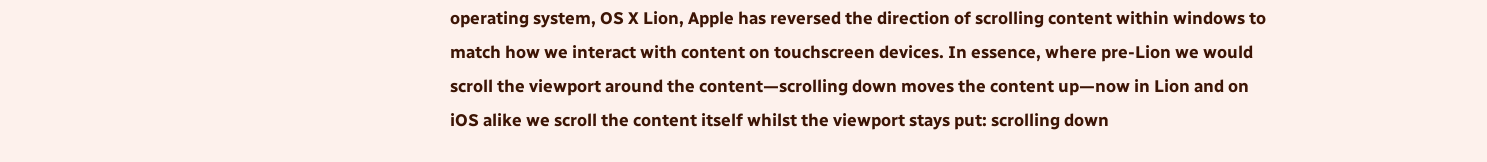operating system, OS X Lion, Apple has reversed the direction of scrolling content within windows to match how we interact with content on touchscreen devices. In essence, where pre-Lion we would scroll the viewport around the content—scrolling down moves the content up—now in Lion and on iOS alike we scroll the content itself whilst the viewport stays put: scrolling down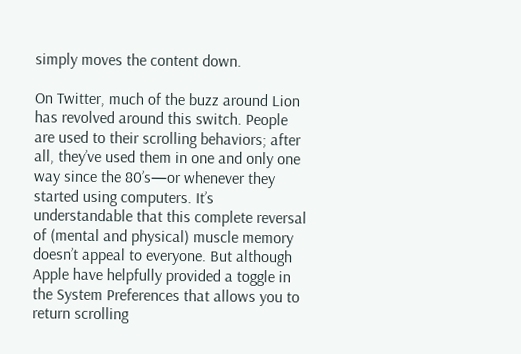simply moves the content down.

On Twitter, much of the buzz around Lion has revolved around this switch. People are used to their scrolling behaviors; after all, they’ve used them in one and only one way since the 80’s—or whenever they started using computers. It’s understandable that this complete reversal of (mental and physical) muscle memory doesn’t appeal to everyone. But although Apple have helpfully provided a toggle in the System Preferences that allows you to return scrolling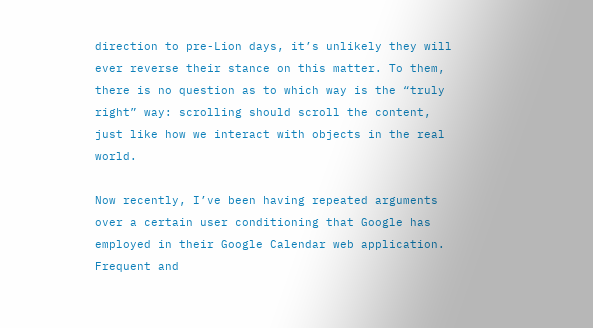direction to pre-Lion days, it’s unlikely they will ever reverse their stance on this matter. To them, there is no question as to which way is the “truly right” way: scrolling should scroll the content, just like how we interact with objects in the real world.

Now recently, I’ve been having repeated arguments over a certain user conditioning that Google has employed in their Google Calendar web application. Frequent and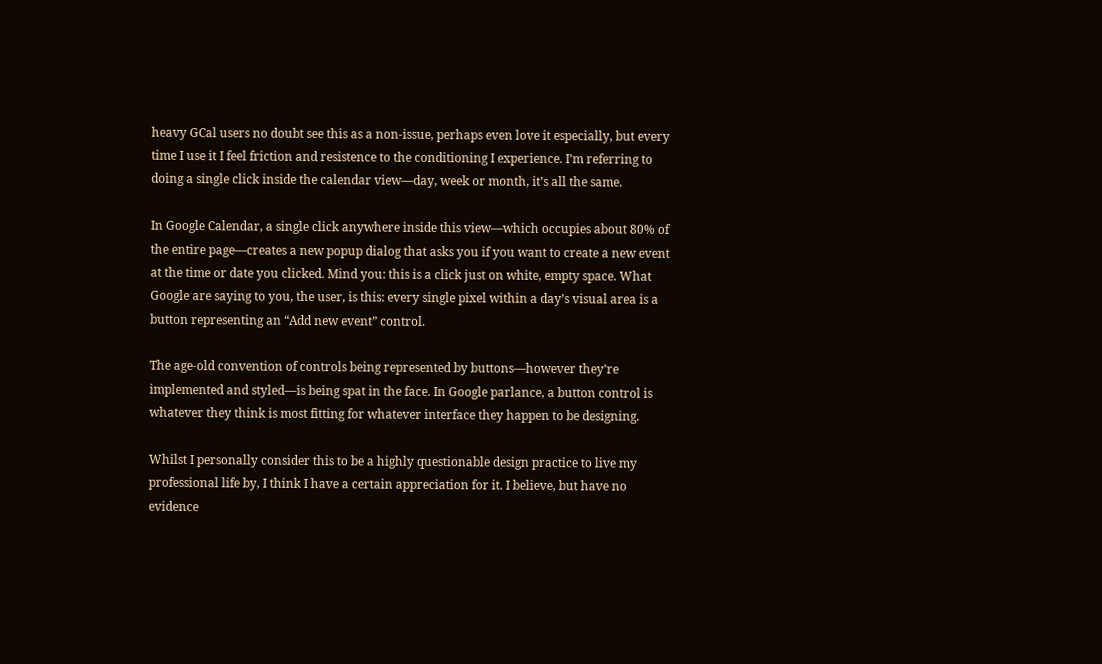heavy GCal users no doubt see this as a non-issue, perhaps even love it especially, but every time I use it I feel friction and resistence to the conditioning I experience. I’m referring to doing a single click inside the calendar view—day, week or month, it’s all the same.

In Google Calendar, a single click anywhere inside this view—which occupies about 80% of the entire page—creates a new popup dialog that asks you if you want to create a new event at the time or date you clicked. Mind you: this is a click just on white, empty space. What Google are saying to you, the user, is this: every single pixel within a day’s visual area is a button representing an “Add new event” control.

The age-old convention of controls being represented by buttons—however they’re implemented and styled—is being spat in the face. In Google parlance, a button control is whatever they think is most fitting for whatever interface they happen to be designing.

Whilst I personally consider this to be a highly questionable design practice to live my professional life by, I think I have a certain appreciation for it. I believe, but have no evidence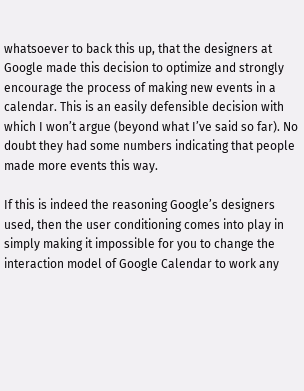whatsoever to back this up, that the designers at Google made this decision to optimize and strongly encourage the process of making new events in a calendar. This is an easily defensible decision with which I won’t argue (beyond what I’ve said so far). No doubt they had some numbers indicating that people made more events this way.

If this is indeed the reasoning Google’s designers used, then the user conditioning comes into play in simply making it impossible for you to change the interaction model of Google Calendar to work any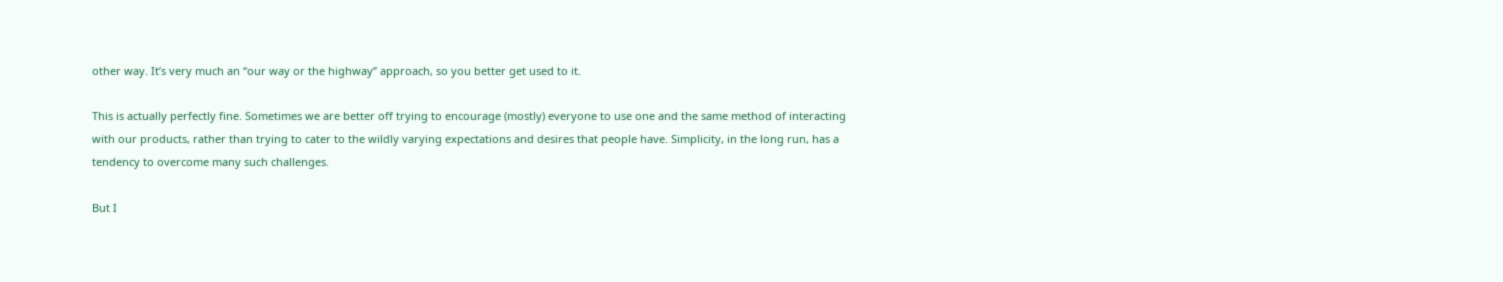other way. It’s very much an “our way or the highway” approach, so you better get used to it.

This is actually perfectly fine. Sometimes we are better off trying to encourage (mostly) everyone to use one and the same method of interacting with our products, rather than trying to cater to the wildly varying expectations and desires that people have. Simplicity, in the long run, has a tendency to overcome many such challenges.

But I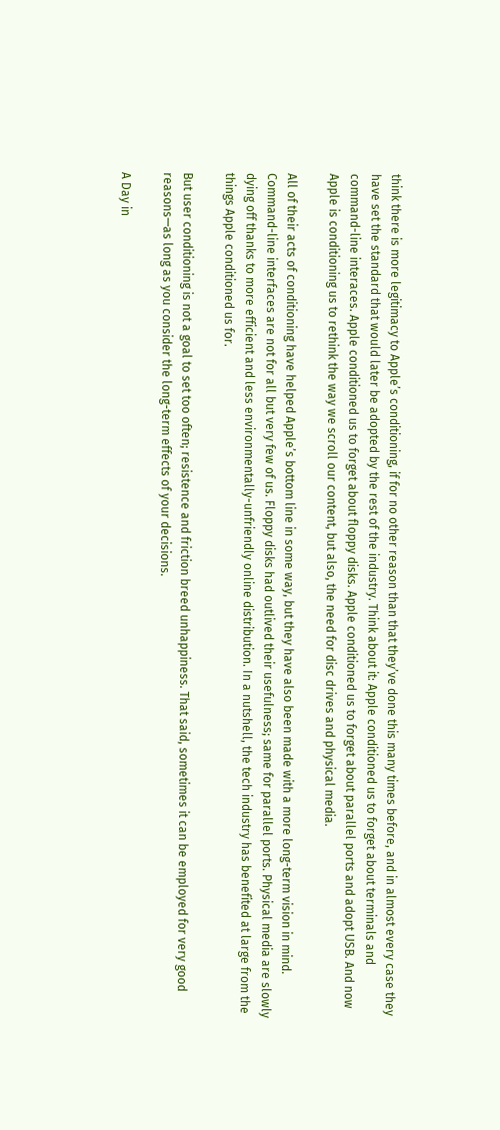think there is more legitimacy to Apple’s conditioning, if for no other reason than that they’ve done this many times before, and in almost every case they have set the standard that would later be adopted by the rest of the industry. Think about it: Apple conditioned us to forget about terminals and command-line interaces. Apple conditioned us to forget about floppy disks. Apple conditioned us to forget about parallel ports and adopt USB. And now Apple is conditioning us to rethink the way we scroll our content, but also, the need for disc drives and physical media.

All of their acts of conditioning have helped Apple’s bottom line in some way, but they have also been made with a more long-term vision in mind. Command-line interfaces are not for all but very few of us. Floppy disks had outlived their usefulness; same for parallel ports. Physical media are slowly dying off thanks to more efficient and less environmentally-unfriendly online distribution. In a nutshell, the tech industry has benefited at large from the things Apple conditioned us for.

But user conditioning is not a goal to set too often; resistence and friction breed unhappiness. That said, sometimes it can be employed for very good reasons—as long as you consider the long-term effects of your decisions.

A Day in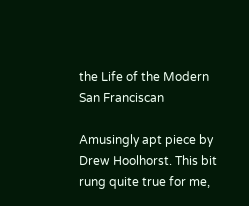the Life of the Modern San Franciscan

Amusingly apt piece by Drew Hoolhorst. This bit rung quite true for me,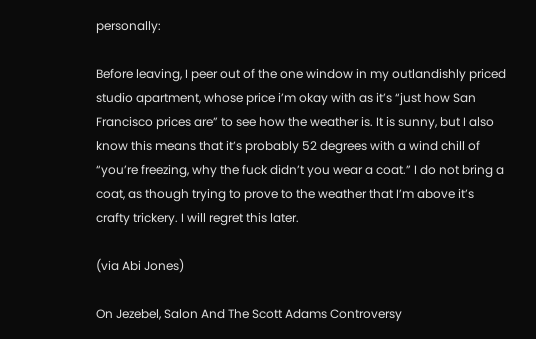personally:

Before leaving, I peer out of the one window in my outlandishly priced studio apartment, whose price i’m okay with as it’s “just how San Francisco prices are” to see how the weather is. It is sunny, but I also know this means that it’s probably 52 degrees with a wind chill of “you’re freezing, why the fuck didn’t you wear a coat.” I do not bring a coat, as though trying to prove to the weather that I’m above it’s crafty trickery. I will regret this later.

(via Abi Jones)

On Jezebel, Salon And The Scott Adams Controversy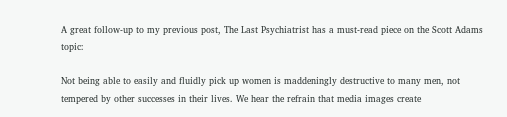A great follow-up to my previous post, The Last Psychiatrist has a must-read piece on the Scott Adams topic:

Not being able to easily and fluidly pick up women is maddeningly destructive to many men, not tempered by other successes in their lives. We hear the refrain that media images create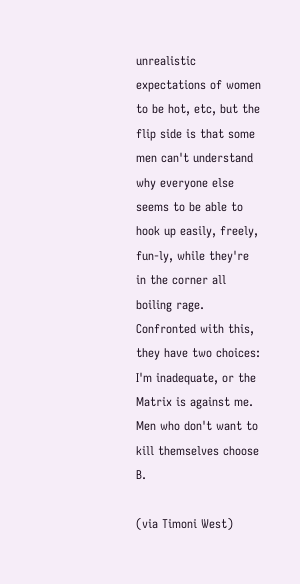unrealistic expectations of women to be hot, etc, but the flip side is that some men can't understand why everyone else seems to be able to hook up easily, freely, fun-ly, while they're in the corner all boiling rage. Confronted with this, they have two choices: I'm inadequate, or the Matrix is against me. Men who don't want to kill themselves choose B.

(via Timoni West)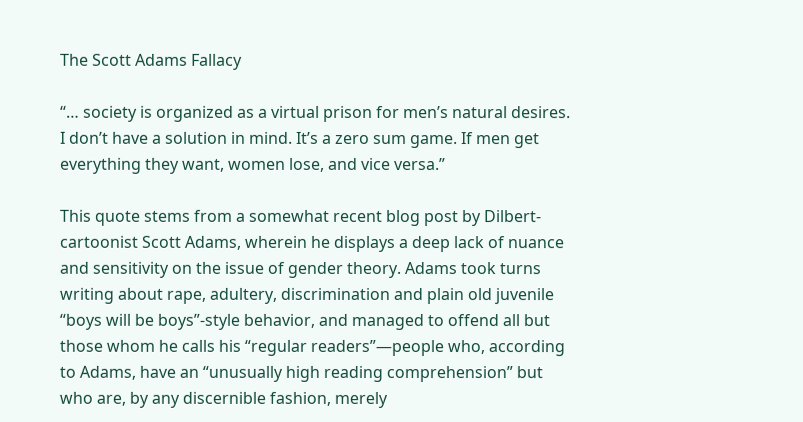The Scott Adams Fallacy

“… society is organized as a virtual prison for men’s natural desires. I don’t have a solution in mind. It’s a zero sum game. If men get everything they want, women lose, and vice versa.”

This quote stems from a somewhat recent blog post by Dilbert-cartoonist Scott Adams, wherein he displays a deep lack of nuance and sensitivity on the issue of gender theory. Adams took turns writing about rape, adultery, discrimination and plain old juvenile “boys will be boys”-style behavior, and managed to offend all but those whom he calls his “regular readers”—people who, according to Adams, have an “unusually high reading comprehension” but who are, by any discernible fashion, merely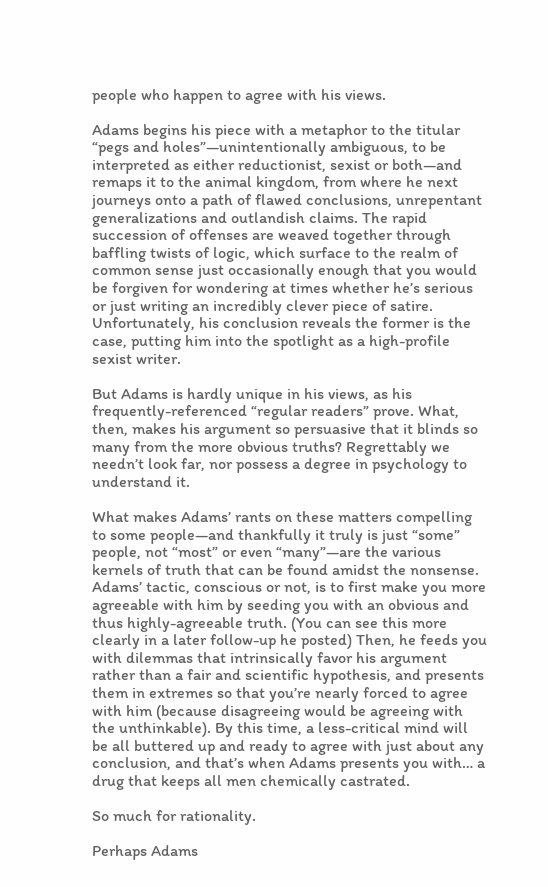people who happen to agree with his views.

Adams begins his piece with a metaphor to the titular “pegs and holes”—unintentionally ambiguous, to be interpreted as either reductionist, sexist or both—and remaps it to the animal kingdom, from where he next journeys onto a path of flawed conclusions, unrepentant generalizations and outlandish claims. The rapid succession of offenses are weaved together through baffling twists of logic, which surface to the realm of common sense just occasionally enough that you would be forgiven for wondering at times whether he’s serious or just writing an incredibly clever piece of satire. Unfortunately, his conclusion reveals the former is the case, putting him into the spotlight as a high-profile sexist writer.

But Adams is hardly unique in his views, as his frequently-referenced “regular readers” prove. What, then, makes his argument so persuasive that it blinds so many from the more obvious truths? Regrettably we needn’t look far, nor possess a degree in psychology to understand it.

What makes Adams’ rants on these matters compelling to some people—and thankfully it truly is just “some” people, not “most” or even “many”—are the various kernels of truth that can be found amidst the nonsense. Adams’ tactic, conscious or not, is to first make you more agreeable with him by seeding you with an obvious and thus highly-agreeable truth. (You can see this more clearly in a later follow-up he posted) Then, he feeds you with dilemmas that intrinsically favor his argument rather than a fair and scientific hypothesis, and presents them in extremes so that you’re nearly forced to agree with him (because disagreeing would be agreeing with the unthinkable). By this time, a less-critical mind will be all buttered up and ready to agree with just about any conclusion, and that’s when Adams presents you with… a drug that keeps all men chemically castrated.

So much for rationality.

Perhaps Adams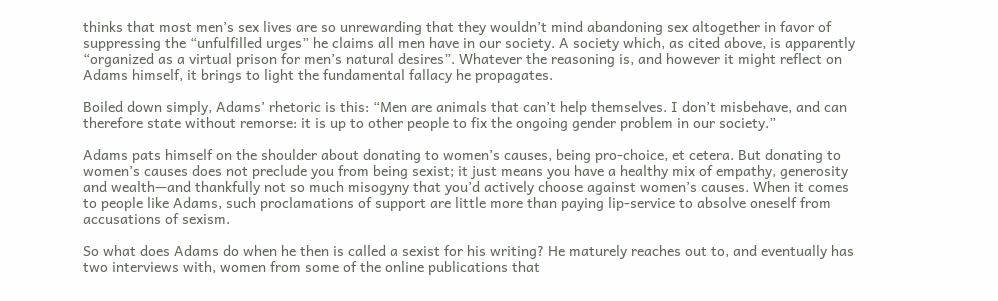thinks that most men’s sex lives are so unrewarding that they wouldn’t mind abandoning sex altogether in favor of suppressing the “unfulfilled urges” he claims all men have in our society. A society which, as cited above, is apparently “organized as a virtual prison for men’s natural desires”. Whatever the reasoning is, and however it might reflect on Adams himself, it brings to light the fundamental fallacy he propagates.

Boiled down simply, Adams’ rhetoric is this: “Men are animals that can’t help themselves. I don’t misbehave, and can therefore state without remorse: it is up to other people to fix the ongoing gender problem in our society.”

Adams pats himself on the shoulder about donating to women’s causes, being pro-choice, et cetera. But donating to women’s causes does not preclude you from being sexist; it just means you have a healthy mix of empathy, generosity and wealth—and thankfully not so much misogyny that you’d actively choose against women’s causes. When it comes to people like Adams, such proclamations of support are little more than paying lip-service to absolve oneself from accusations of sexism.

So what does Adams do when he then is called a sexist for his writing? He maturely reaches out to, and eventually has two interviews with, women from some of the online publications that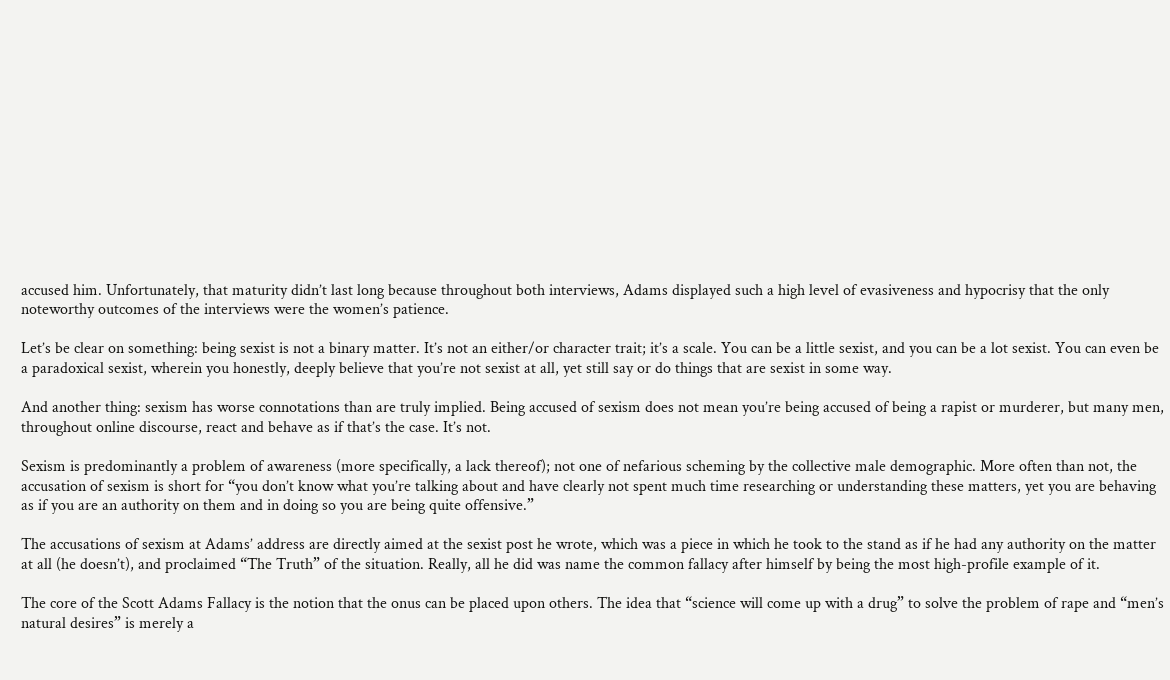accused him. Unfortunately, that maturity didn’t last long because throughout both interviews, Adams displayed such a high level of evasiveness and hypocrisy that the only noteworthy outcomes of the interviews were the women’s patience.

Let’s be clear on something: being sexist is not a binary matter. It’s not an either/or character trait; it’s a scale. You can be a little sexist, and you can be a lot sexist. You can even be a paradoxical sexist, wherein you honestly, deeply believe that you’re not sexist at all, yet still say or do things that are sexist in some way.

And another thing: sexism has worse connotations than are truly implied. Being accused of sexism does not mean you’re being accused of being a rapist or murderer, but many men, throughout online discourse, react and behave as if that’s the case. It’s not.

Sexism is predominantly a problem of awareness (more specifically, a lack thereof); not one of nefarious scheming by the collective male demographic. More often than not, the accusation of sexism is short for “you don’t know what you’re talking about and have clearly not spent much time researching or understanding these matters, yet you are behaving as if you are an authority on them and in doing so you are being quite offensive.”

The accusations of sexism at Adams’ address are directly aimed at the sexist post he wrote, which was a piece in which he took to the stand as if he had any authority on the matter at all (he doesn’t), and proclaimed “The Truth” of the situation. Really, all he did was name the common fallacy after himself by being the most high-profile example of it.

The core of the Scott Adams Fallacy is the notion that the onus can be placed upon others. The idea that “science will come up with a drug” to solve the problem of rape and “men’s natural desires” is merely a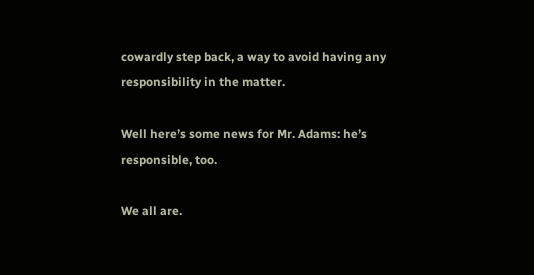cowardly step back, a way to avoid having any responsibility in the matter.

Well here’s some news for Mr. Adams: he’s responsible, too.

We all are.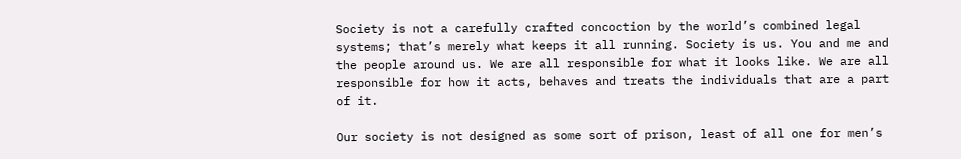Society is not a carefully crafted concoction by the world’s combined legal systems; that’s merely what keeps it all running. Society is us. You and me and the people around us. We are all responsible for what it looks like. We are all responsible for how it acts, behaves and treats the individuals that are a part of it.

Our society is not designed as some sort of prison, least of all one for men’s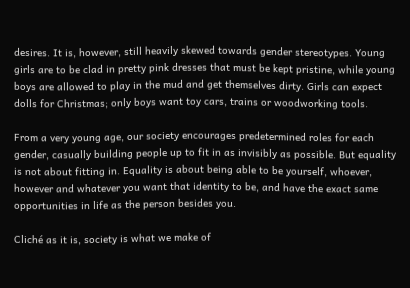desires. It is, however, still heavily skewed towards gender stereotypes. Young girls are to be clad in pretty pink dresses that must be kept pristine, while young boys are allowed to play in the mud and get themselves dirty. Girls can expect dolls for Christmas; only boys want toy cars, trains or woodworking tools.

From a very young age, our society encourages predetermined roles for each gender, casually building people up to fit in as invisibly as possible. But equality is not about fitting in. Equality is about being able to be yourself, whoever, however and whatever you want that identity to be, and have the exact same opportunities in life as the person besides you.

Cliché as it is, society is what we make of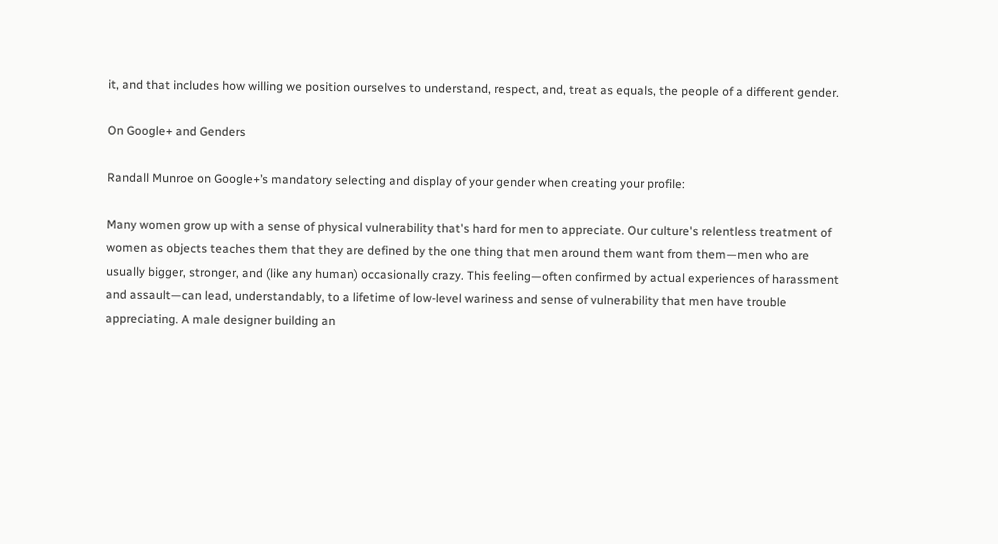it, and that includes how willing we position ourselves to understand, respect, and, treat as equals, the people of a different gender.

On Google+ and Genders

Randall Munroe on Google+’s mandatory selecting and display of your gender when creating your profile:

Many women grow up with a sense of physical vulnerability that's hard for men to appreciate. Our culture's relentless treatment of women as objects teaches them that they are defined by the one thing that men around them want from them—men who are usually bigger, stronger, and (like any human) occasionally crazy. This feeling—often confirmed by actual experiences of harassment and assault—can lead, understandably, to a lifetime of low-level wariness and sense of vulnerability that men have trouble appreciating. A male designer building an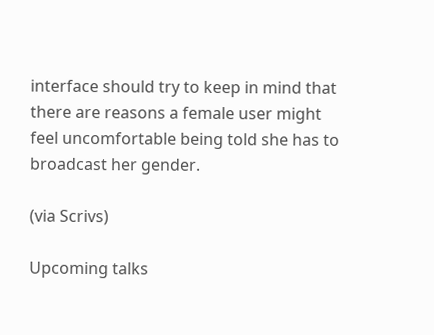interface should try to keep in mind that there are reasons a female user might feel uncomfortable being told she has to broadcast her gender.

(via Scrivs)

Upcoming talks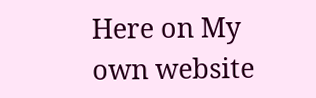Here on My own website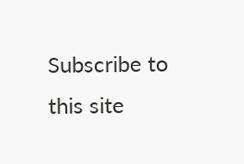Subscribe to this site